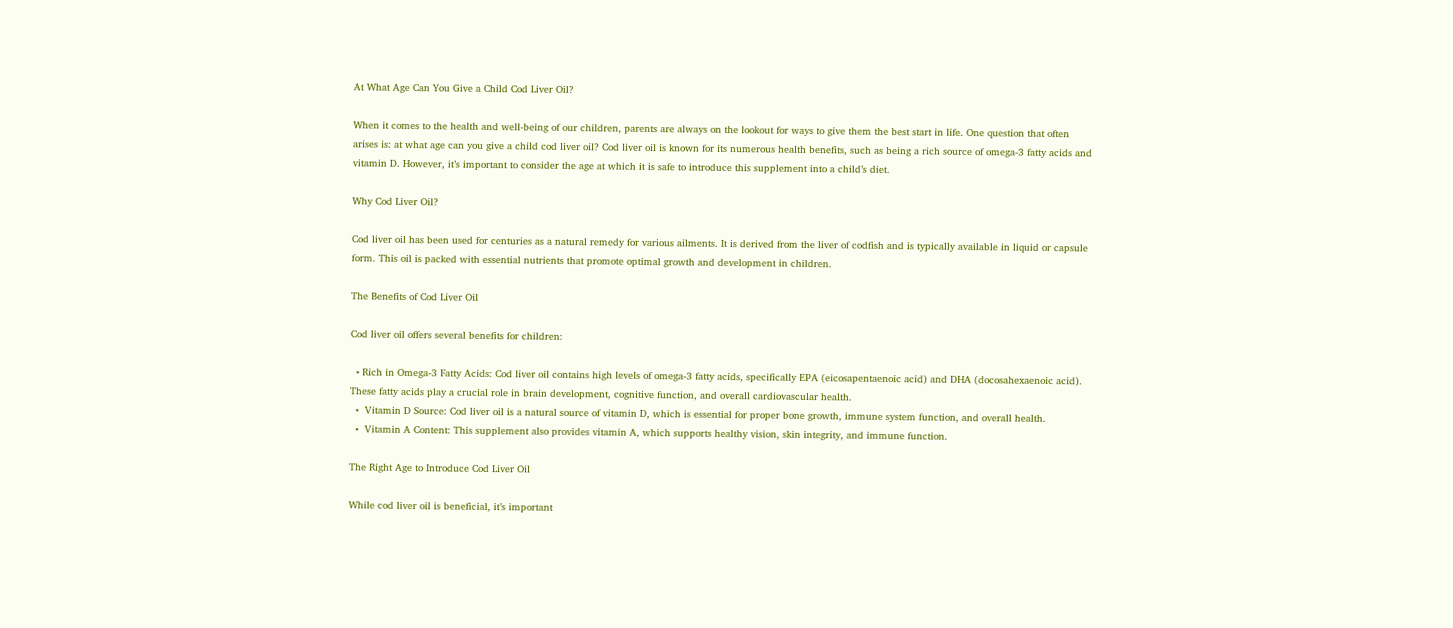At What Age Can You Give a Child Cod Liver Oil?

When it comes to the health and well-being of our children, parents are always on the lookout for ways to give them the best start in life. One question that often arises is: at what age can you give a child cod liver oil? Cod liver oil is known for its numerous health benefits, such as being a rich source of omega-3 fatty acids and vitamin D. However, it’s important to consider the age at which it is safe to introduce this supplement into a child’s diet.

Why Cod Liver Oil?

Cod liver oil has been used for centuries as a natural remedy for various ailments. It is derived from the liver of codfish and is typically available in liquid or capsule form. This oil is packed with essential nutrients that promote optimal growth and development in children.

The Benefits of Cod Liver Oil

Cod liver oil offers several benefits for children:

  • Rich in Omega-3 Fatty Acids: Cod liver oil contains high levels of omega-3 fatty acids, specifically EPA (eicosapentaenoic acid) and DHA (docosahexaenoic acid). These fatty acids play a crucial role in brain development, cognitive function, and overall cardiovascular health.
  •  Vitamin D Source: Cod liver oil is a natural source of vitamin D, which is essential for proper bone growth, immune system function, and overall health.
  •  Vitamin A Content: This supplement also provides vitamin A, which supports healthy vision, skin integrity, and immune function.

The Right Age to Introduce Cod Liver Oil

While cod liver oil is beneficial, it’s important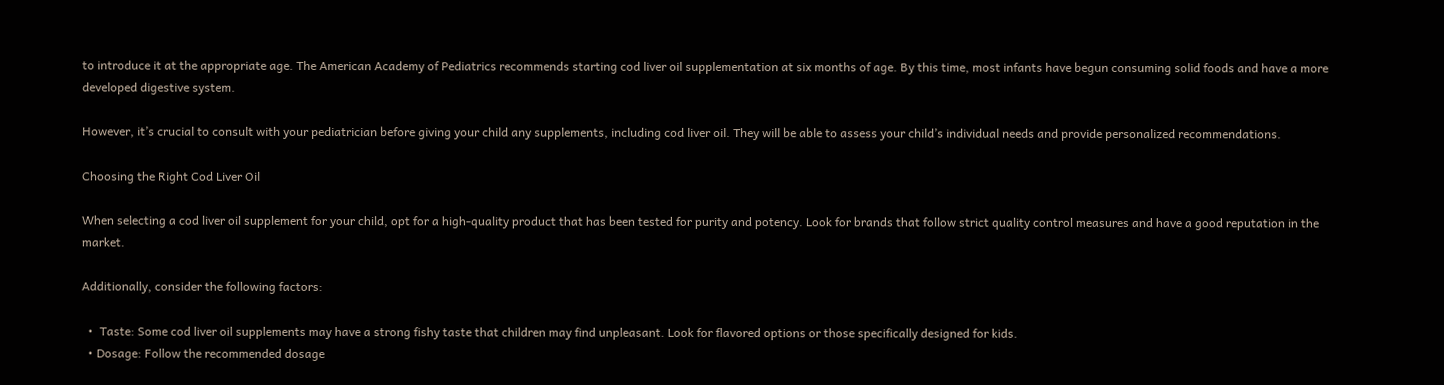to introduce it at the appropriate age. The American Academy of Pediatrics recommends starting cod liver oil supplementation at six months of age. By this time, most infants have begun consuming solid foods and have a more developed digestive system.

However, it’s crucial to consult with your pediatrician before giving your child any supplements, including cod liver oil. They will be able to assess your child’s individual needs and provide personalized recommendations.

Choosing the Right Cod Liver Oil

When selecting a cod liver oil supplement for your child, opt for a high-quality product that has been tested for purity and potency. Look for brands that follow strict quality control measures and have a good reputation in the market.

Additionally, consider the following factors:

  •  Taste: Some cod liver oil supplements may have a strong fishy taste that children may find unpleasant. Look for flavored options or those specifically designed for kids.
  • Dosage: Follow the recommended dosage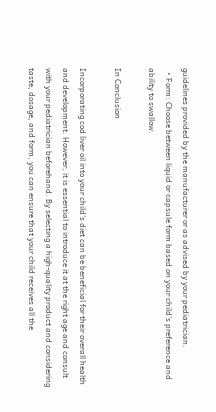guidelines provided by the manufacturer or as advised by your pediatrician.
  • Form: Choose between liquid or capsule form based on your child’s preference and ability to swallow.

In Conclusion

Incorporating cod liver oil into your child’s diet can be beneficial for their overall health and development. However, it is essential to introduce it at the right age and consult with your pediatrician beforehand. By selecting a high-quality product and considering taste, dosage, and form, you can ensure that your child receives all the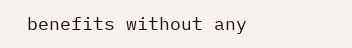benefits without any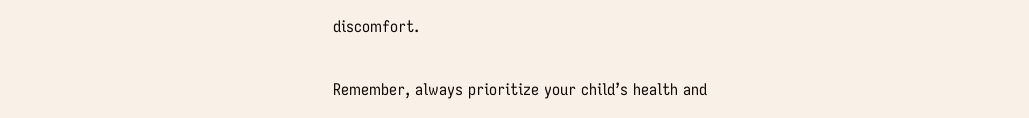discomfort.

Remember, always prioritize your child’s health and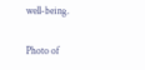well-being.

Photo of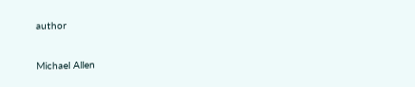author

Michael Allen